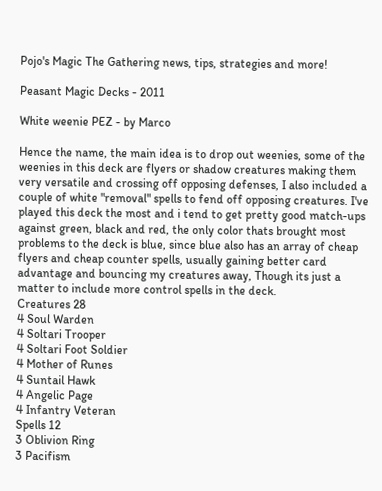Pojo's Magic The Gathering news, tips, strategies and more!

Peasant Magic Decks - 2011

White weenie PEZ - by Marco

Hence the name, the main idea is to drop out weenies, some of the weenies in this deck are flyers or shadow creatures making them very versatile and crossing off opposing defenses, I also included a couple of white "removal" spells to fend off opposing creatures. I've played this deck the most and i tend to get pretty good match-ups against green, black and red, the only color thats brought most problems to the deck is blue, since blue also has an array of cheap flyers and cheap counter spells, usually gaining better card advantage and bouncing my creatures away, Though its just a matter to include more control spells in the deck.
Creatures 28
4 Soul Warden
4 Soltari Trooper
4 Soltari Foot Soldier
4 Mother of Runes
4 Suntail Hawk
4 Angelic Page
4 Infantry Veteran
Spells 12
3 Oblivion Ring
3 Pacifism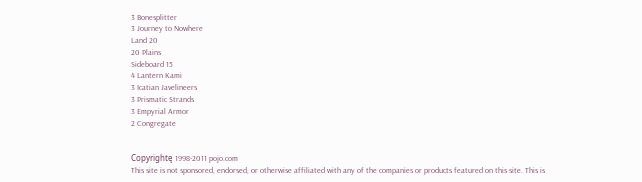3 Bonesplitter
3 Journey to Nowhere
Land 20
20 Plains
Sideboard 15
4 Lantern Kami
3 Icatian Javelineers
3 Prismatic Strands
3 Empyrial Armor
2 Congregate


Copyrightę 1998-2011 pojo.com
This site is not sponsored, endorsed, or otherwise affiliated with any of the companies or products featured on this site. This is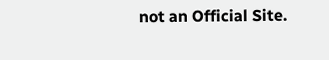not an Official Site.